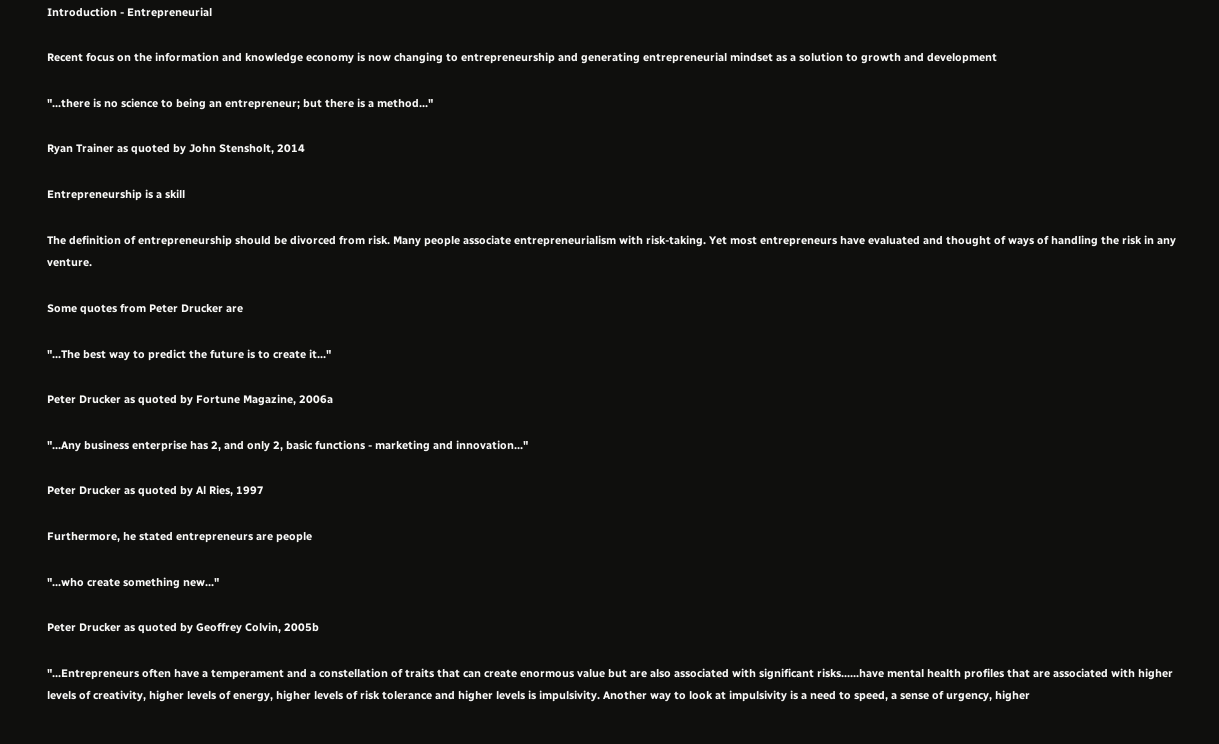Introduction - Entrepreneurial

Recent focus on the information and knowledge economy is now changing to entrepreneurship and generating entrepreneurial mindset as a solution to growth and development

"...there is no science to being an entrepreneur; but there is a method..."

Ryan Trainer as quoted by John Stensholt, 2014

Entrepreneurship is a skill

The definition of entrepreneurship should be divorced from risk. Many people associate entrepreneurialism with risk-taking. Yet most entrepreneurs have evaluated and thought of ways of handling the risk in any venture.

Some quotes from Peter Drucker are

"...The best way to predict the future is to create it..."

Peter Drucker as quoted by Fortune Magazine, 2006a

"...Any business enterprise has 2, and only 2, basic functions - marketing and innovation..."

Peter Drucker as quoted by Al Ries, 1997

Furthermore, he stated entrepreneurs are people

"...who create something new..."

Peter Drucker as quoted by Geoffrey Colvin, 2005b

"...Entrepreneurs often have a temperament and a constellation of traits that can create enormous value but are also associated with significant risks......have mental health profiles that are associated with higher levels of creativity, higher levels of energy, higher levels of risk tolerance and higher levels is impulsivity. Another way to look at impulsivity is a need to speed, a sense of urgency, higher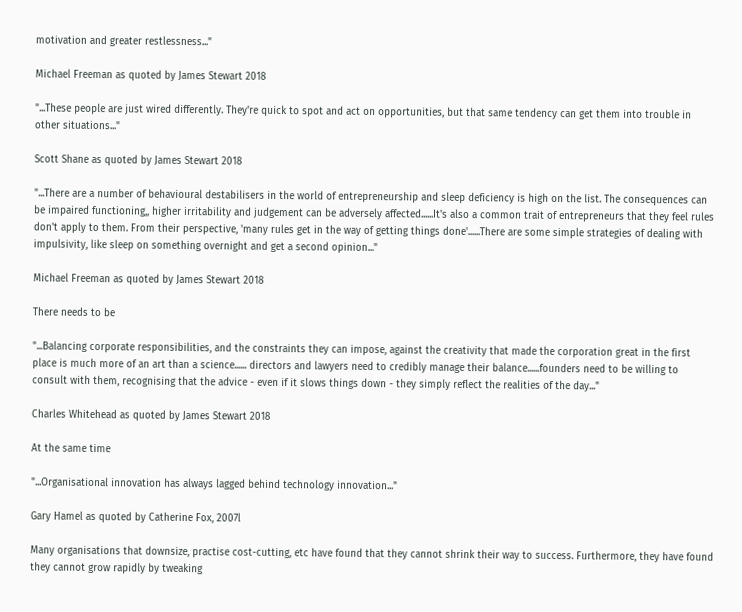motivation and greater restlessness..."

Michael Freeman as quoted by James Stewart 2018

"...These people are just wired differently. They're quick to spot and act on opportunities, but that same tendency can get them into trouble in other situations..."

Scott Shane as quoted by James Stewart 2018

"...There are a number of behavioural destabilisers in the world of entrepreneurship and sleep deficiency is high on the list. The consequences can be impaired functioning,, higher irritability and judgement can be adversely affected......It's also a common trait of entrepreneurs that they feel rules don't apply to them. From their perspective, 'many rules get in the way of getting things done'......There are some simple strategies of dealing with impulsivity, like sleep on something overnight and get a second opinion..."

Michael Freeman as quoted by James Stewart 2018

There needs to be

"...Balancing corporate responsibilities, and the constraints they can impose, against the creativity that made the corporation great in the first place is much more of an art than a science...... directors and lawyers need to credibly manage their balance......founders need to be willing to consult with them, recognising that the advice - even if it slows things down - they simply reflect the realities of the day..."

Charles Whitehead as quoted by James Stewart 2018

At the same time

"...Organisational innovation has always lagged behind technology innovation..."

Gary Hamel as quoted by Catherine Fox, 2007l

Many organisations that downsize, practise cost-cutting, etc have found that they cannot shrink their way to success. Furthermore, they have found they cannot grow rapidly by tweaking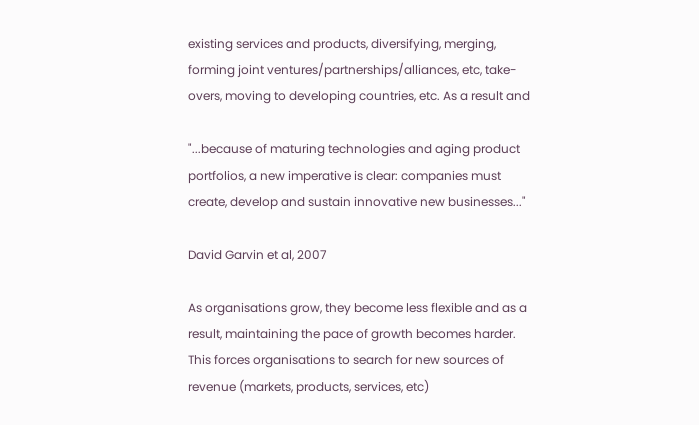existing services and products, diversifying, merging, forming joint ventures/partnerships/alliances, etc, take-overs, moving to developing countries, etc. As a result and

"...because of maturing technologies and aging product portfolios, a new imperative is clear: companies must create, develop and sustain innovative new businesses..."

David Garvin et al, 2007

As organisations grow, they become less flexible and as a result, maintaining the pace of growth becomes harder. This forces organisations to search for new sources of revenue (markets, products, services, etc)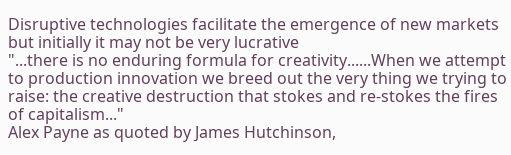Disruptive technologies facilitate the emergence of new markets but initially it may not be very lucrative
"...there is no enduring formula for creativity......When we attempt to production innovation we breed out the very thing we trying to raise: the creative destruction that stokes and re-stokes the fires of capitalism..."
Alex Payne as quoted by James Hutchinson,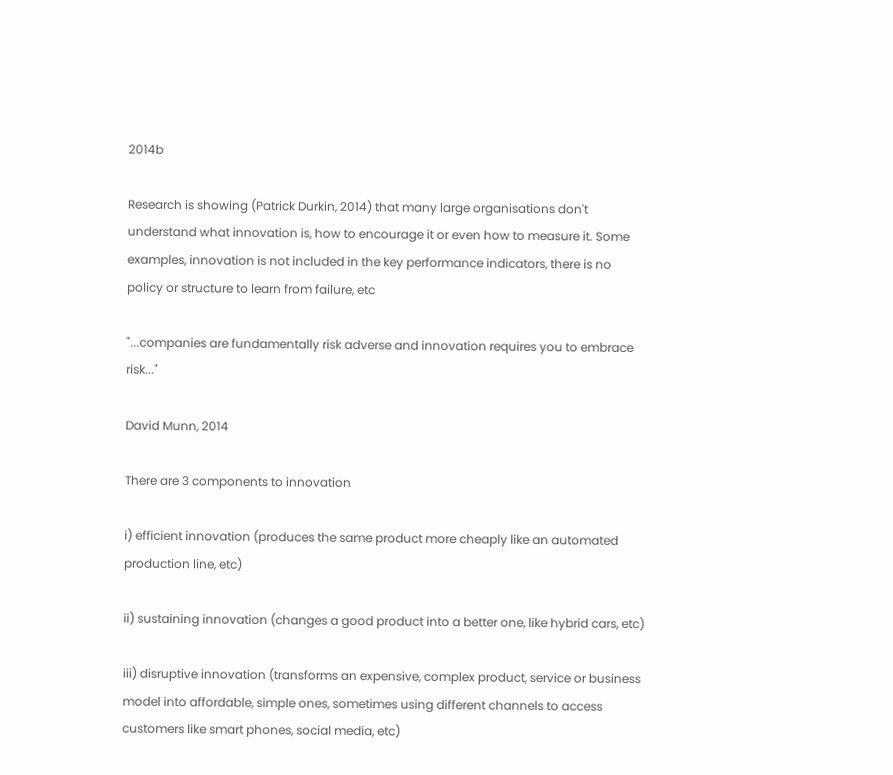2014b

Research is showing (Patrick Durkin, 2014) that many large organisations don't understand what innovation is, how to encourage it or even how to measure it. Some examples, innovation is not included in the key performance indicators, there is no policy or structure to learn from failure, etc

"...companies are fundamentally risk adverse and innovation requires you to embrace risk..."

David Munn, 2014

There are 3 components to innovation

i) efficient innovation (produces the same product more cheaply like an automated production line, etc)

ii) sustaining innovation (changes a good product into a better one, like hybrid cars, etc)

iii) disruptive innovation (transforms an expensive, complex product, service or business model into affordable, simple ones, sometimes using different channels to access customers like smart phones, social media, etc)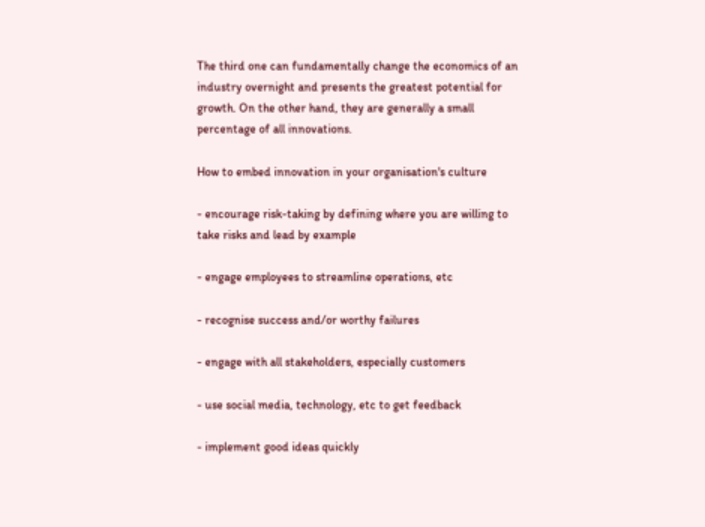The third one can fundamentally change the economics of an industry overnight and presents the greatest potential for growth. On the other hand, they are generally a small percentage of all innovations.

How to embed innovation in your organisation's culture

- encourage risk-taking by defining where you are willing to take risks and lead by example

- engage employees to streamline operations, etc

- recognise success and/or worthy failures

- engage with all stakeholders, especially customers

- use social media, technology, etc to get feedback

- implement good ideas quickly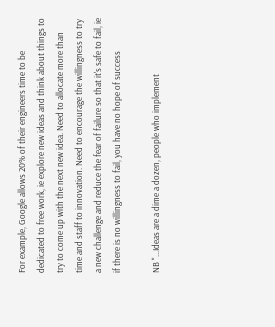For example, Google allows 20% of their engineers time to be dedicated to free work, ie explore new ideas and think about things to try to come up with the next new idea. Need to allocate more than time and staff to innovation. Need to encourage the willingness to try a new challenge and reduce the fear of failure so that it's safe to fail, ie if there is no willingness to fail, you have no hope of success

NB "...Ideas are a dime a dozen, people who implement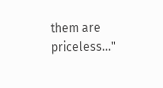them are priceless..."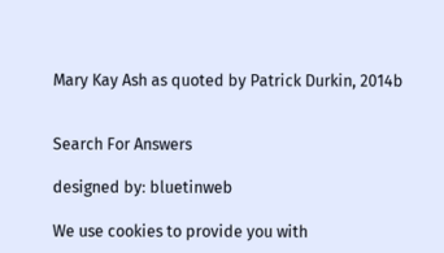Mary Kay Ash as quoted by Patrick Durkin, 2014b


Search For Answers

designed by: bluetinweb

We use cookies to provide you with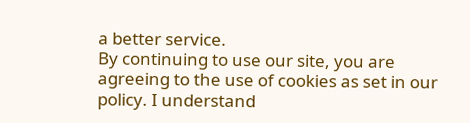a better service.
By continuing to use our site, you are agreeing to the use of cookies as set in our policy. I understand